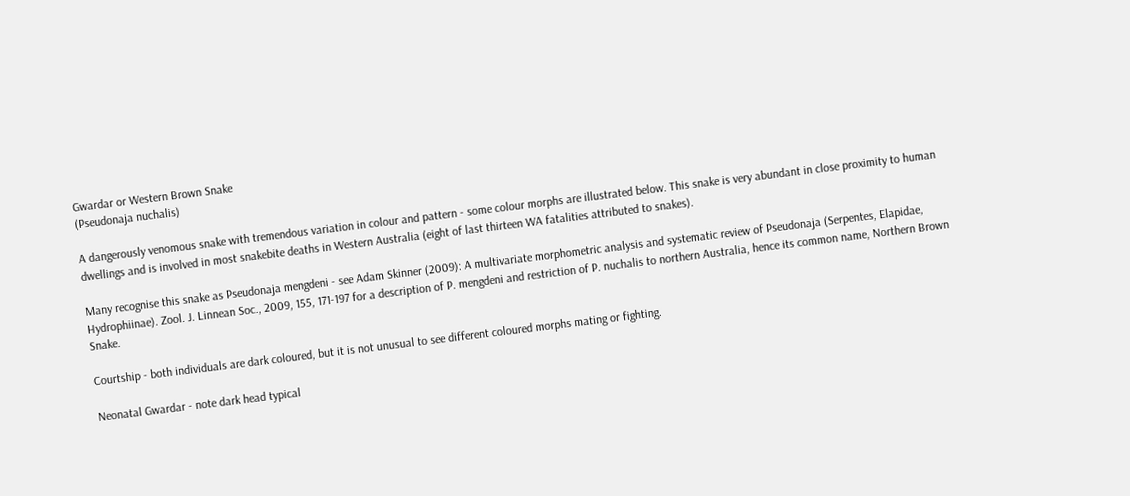Gwardar or Western Brown Snake
(Pseudonaja nuchalis)

A dangerously venomous snake with tremendous variation in colour and pattern - some colour morphs are illustrated below. This snake is very abundant in close proximity to human dwellings and is involved in most snakebite deaths in Western Australia (eight of last thirteen WA fatalities attributed to snakes).

Many recognise this snake as Pseudonaja mengdeni - see Adam Skinner (2009): A multivariate morphometric analysis and systematic review of Pseudonaja (Serpentes, Elapidae, Hydrophiinae). Zool. J. Linnean Soc., 2009, 155, 171-197 for a description of P. mengdeni and restriction of P. nuchalis to northern Australia, hence its common name, Northern Brown Snake.

Courtship - both individuals are dark coloured, but it is not unusual to see different coloured morphs mating or fighting.

Neonatal Gwardar - note dark head typical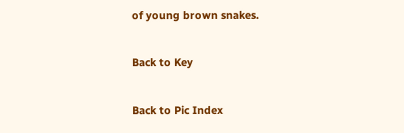of young brown snakes.

Back to Key

Back to Pic Index